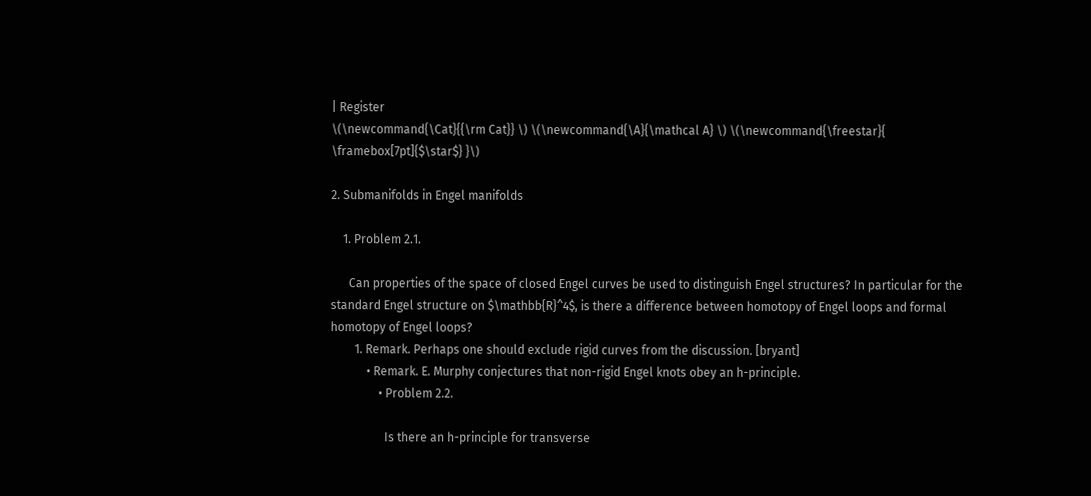| Register
\(\newcommand{\Cat}{{\rm Cat}} \) \(\newcommand{\A}{\mathcal A} \) \(\newcommand{\freestar}{ \framebox[7pt]{$\star$} }\)

2. Submanifolds in Engel manifolds

    1. Problem 2.1.

      Can properties of the space of closed Engel curves be used to distinguish Engel structures? In particular for the standard Engel structure on $\mathbb{R}^4$, is there a difference between homotopy of Engel loops and formal homotopy of Engel loops?
        1. Remark. Perhaps one should exclude rigid curves from the discussion. [bryant]
            • Remark. E. Murphy conjectures that non-rigid Engel knots obey an h-principle.
                • Problem 2.2.

                  Is there an h-principle for transverse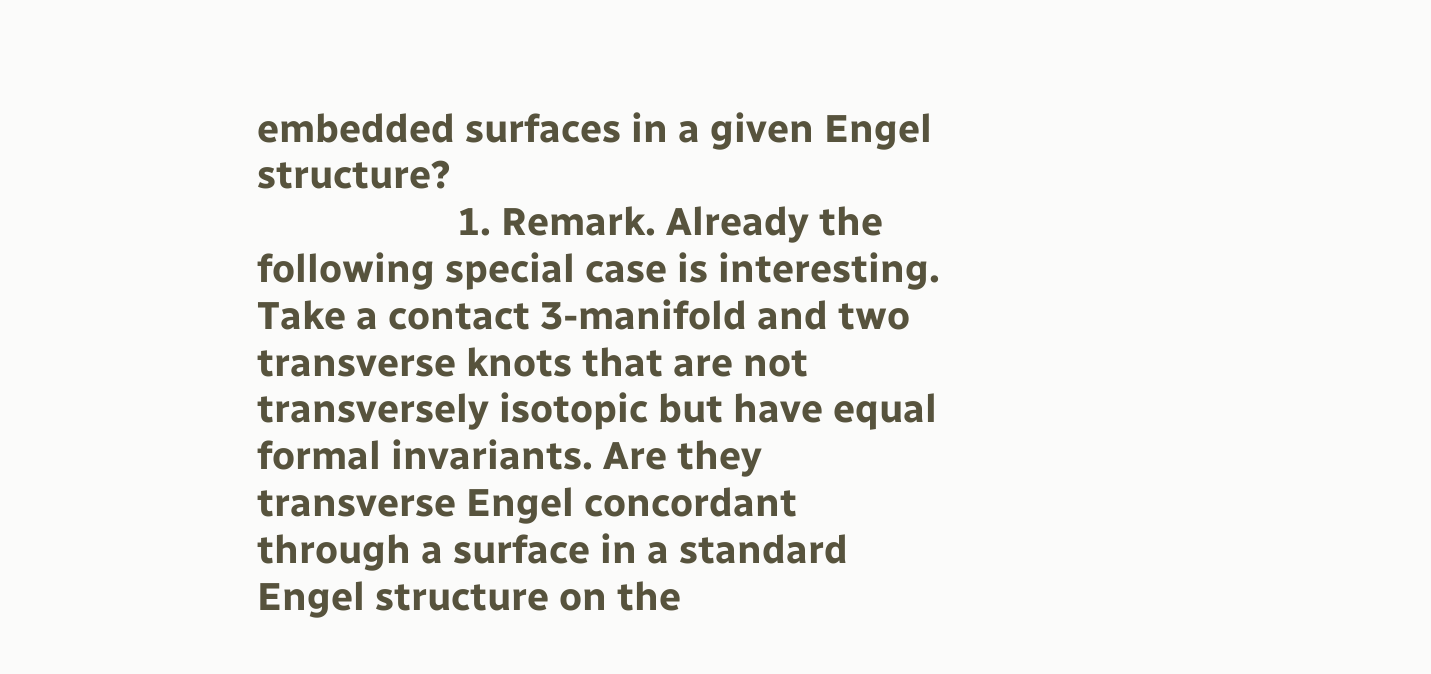embedded surfaces in a given Engel structure?
                    1. Remark. Already the following special case is interesting. Take a contact 3-manifold and two transverse knots that are not transversely isotopic but have equal formal invariants. Are they transverse Engel concordant through a surface in a standard Engel structure on the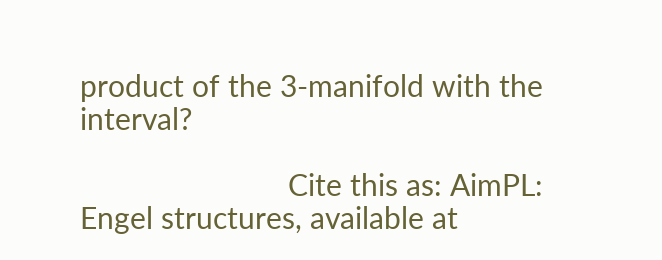product of the 3-manifold with the interval?

                          Cite this as: AimPL: Engel structures, available at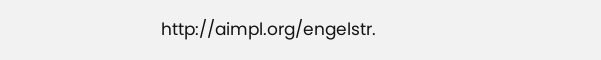http://aimpl.org/engelstr.